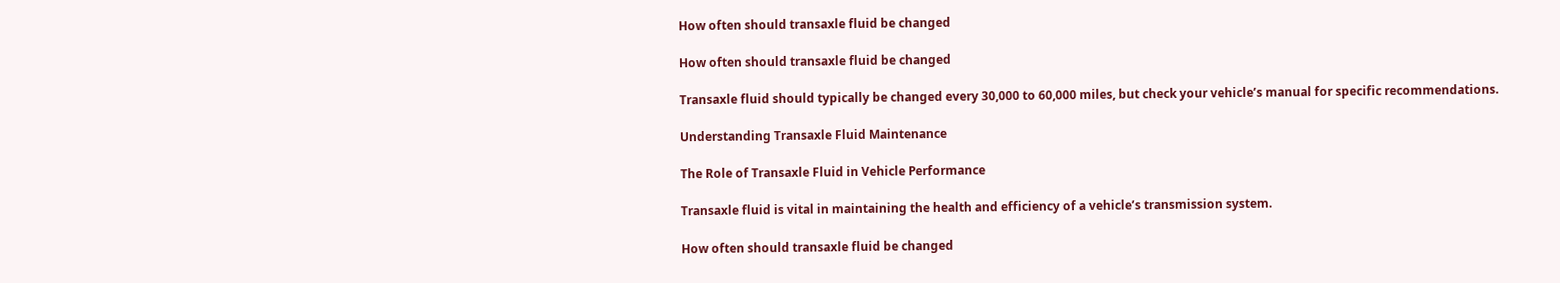How often should transaxle fluid be changed

How often should transaxle fluid be changed

Transaxle fluid should typically be changed every 30,000 to 60,000 miles, but check your vehicle’s manual for specific recommendations.

Understanding Transaxle Fluid Maintenance

The Role of Transaxle Fluid in Vehicle Performance

Transaxle fluid is vital in maintaining the health and efficiency of a vehicle’s transmission system.

How often should transaxle fluid be changed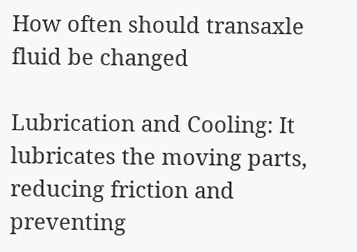How often should transaxle fluid be changed

Lubrication and Cooling: It lubricates the moving parts, reducing friction and preventing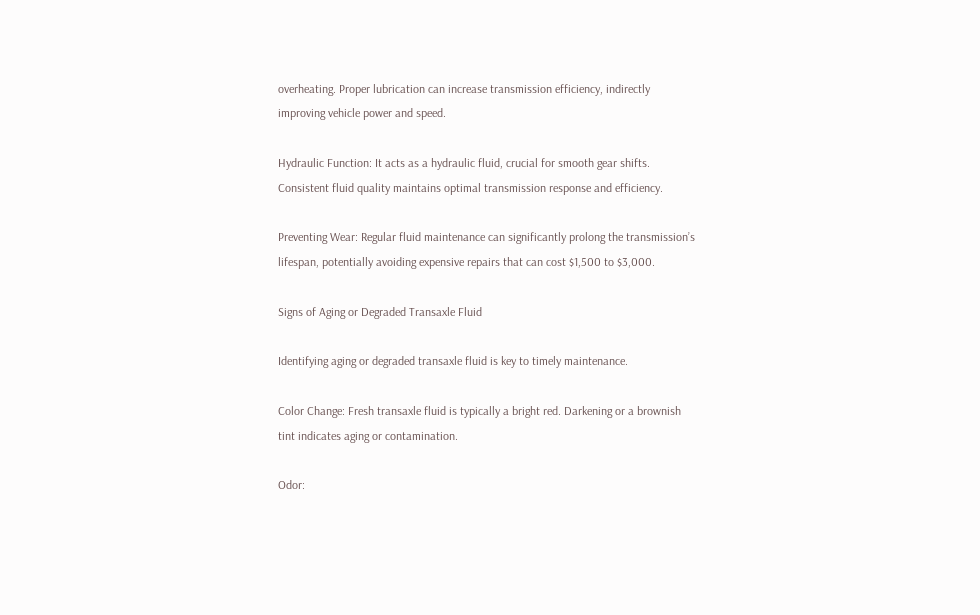overheating. Proper lubrication can increase transmission efficiency, indirectly improving vehicle power and speed.

Hydraulic Function: It acts as a hydraulic fluid, crucial for smooth gear shifts. Consistent fluid quality maintains optimal transmission response and efficiency.

Preventing Wear: Regular fluid maintenance can significantly prolong the transmission’s lifespan, potentially avoiding expensive repairs that can cost $1,500 to $3,000.

Signs of Aging or Degraded Transaxle Fluid

Identifying aging or degraded transaxle fluid is key to timely maintenance.

Color Change: Fresh transaxle fluid is typically a bright red. Darkening or a brownish tint indicates aging or contamination.

Odor: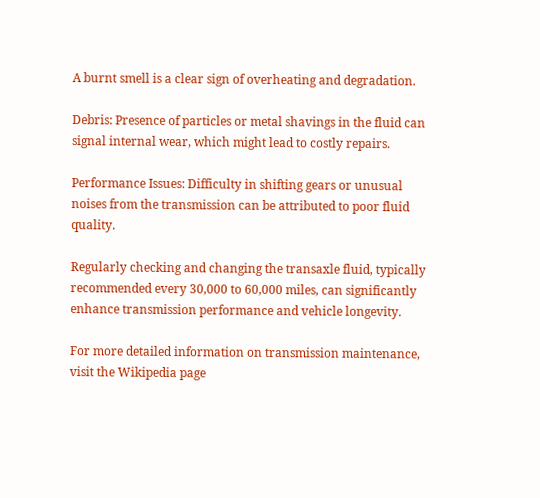A burnt smell is a clear sign of overheating and degradation.

Debris: Presence of particles or metal shavings in the fluid can signal internal wear, which might lead to costly repairs.

Performance Issues: Difficulty in shifting gears or unusual noises from the transmission can be attributed to poor fluid quality.

Regularly checking and changing the transaxle fluid, typically recommended every 30,000 to 60,000 miles, can significantly enhance transmission performance and vehicle longevity.

For more detailed information on transmission maintenance, visit the Wikipedia page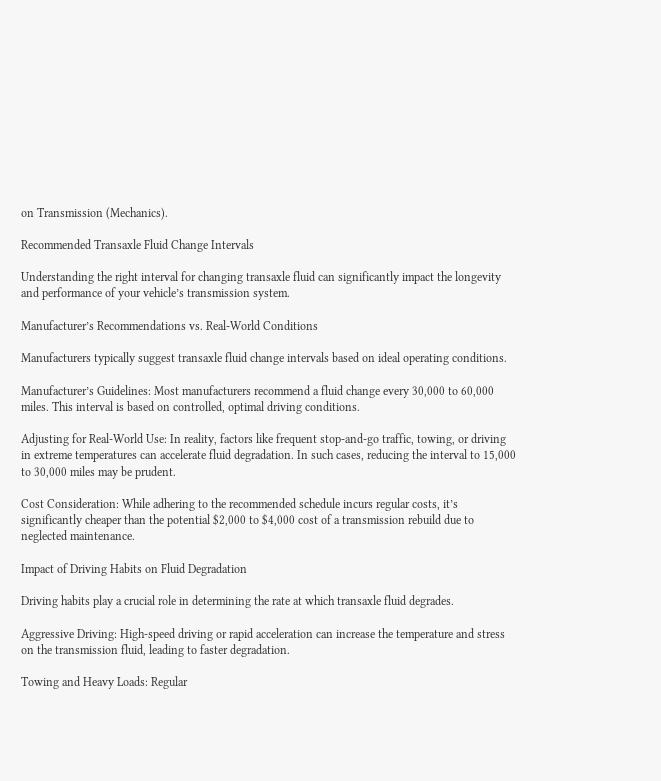on Transmission (Mechanics).

Recommended Transaxle Fluid Change Intervals

Understanding the right interval for changing transaxle fluid can significantly impact the longevity and performance of your vehicle’s transmission system.

Manufacturer’s Recommendations vs. Real-World Conditions

Manufacturers typically suggest transaxle fluid change intervals based on ideal operating conditions.

Manufacturer’s Guidelines: Most manufacturers recommend a fluid change every 30,000 to 60,000 miles. This interval is based on controlled, optimal driving conditions.

Adjusting for Real-World Use: In reality, factors like frequent stop-and-go traffic, towing, or driving in extreme temperatures can accelerate fluid degradation. In such cases, reducing the interval to 15,000 to 30,000 miles may be prudent.

Cost Consideration: While adhering to the recommended schedule incurs regular costs, it’s significantly cheaper than the potential $2,000 to $4,000 cost of a transmission rebuild due to neglected maintenance.

Impact of Driving Habits on Fluid Degradation

Driving habits play a crucial role in determining the rate at which transaxle fluid degrades.

Aggressive Driving: High-speed driving or rapid acceleration can increase the temperature and stress on the transmission fluid, leading to faster degradation.

Towing and Heavy Loads: Regular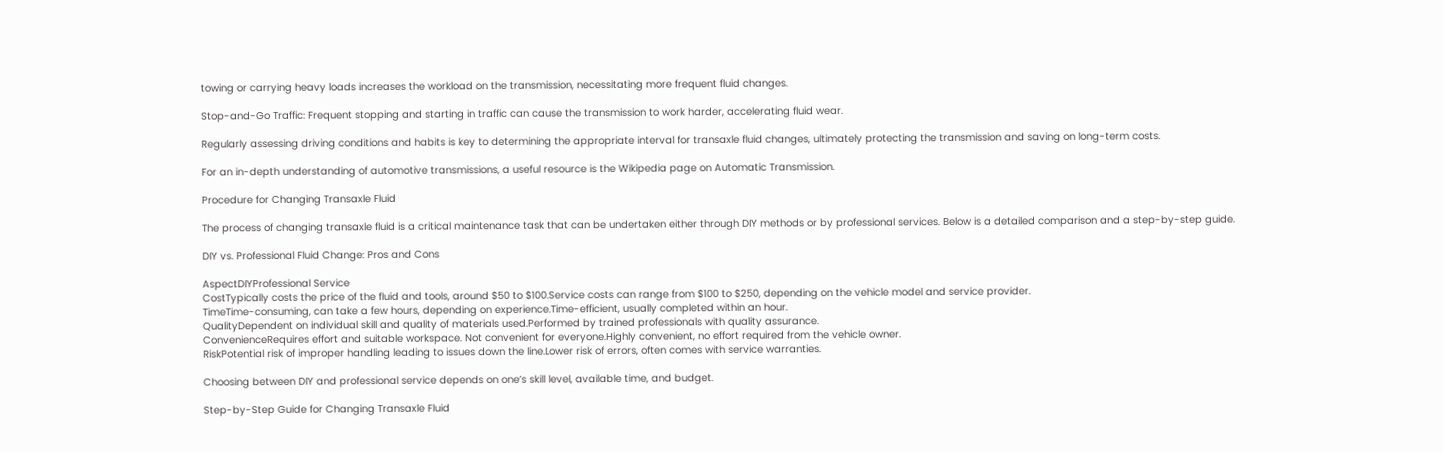towing or carrying heavy loads increases the workload on the transmission, necessitating more frequent fluid changes.

Stop-and-Go Traffic: Frequent stopping and starting in traffic can cause the transmission to work harder, accelerating fluid wear.

Regularly assessing driving conditions and habits is key to determining the appropriate interval for transaxle fluid changes, ultimately protecting the transmission and saving on long-term costs.

For an in-depth understanding of automotive transmissions, a useful resource is the Wikipedia page on Automatic Transmission.

Procedure for Changing Transaxle Fluid

The process of changing transaxle fluid is a critical maintenance task that can be undertaken either through DIY methods or by professional services. Below is a detailed comparison and a step-by-step guide.

DIY vs. Professional Fluid Change: Pros and Cons

AspectDIYProfessional Service
CostTypically costs the price of the fluid and tools, around $50 to $100.Service costs can range from $100 to $250, depending on the vehicle model and service provider.
TimeTime-consuming, can take a few hours, depending on experience.Time-efficient, usually completed within an hour.
QualityDependent on individual skill and quality of materials used.Performed by trained professionals with quality assurance.
ConvenienceRequires effort and suitable workspace. Not convenient for everyone.Highly convenient, no effort required from the vehicle owner.
RiskPotential risk of improper handling leading to issues down the line.Lower risk of errors, often comes with service warranties.

Choosing between DIY and professional service depends on one’s skill level, available time, and budget.

Step-by-Step Guide for Changing Transaxle Fluid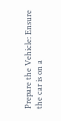Prepare the Vehicle: Ensure the car is on a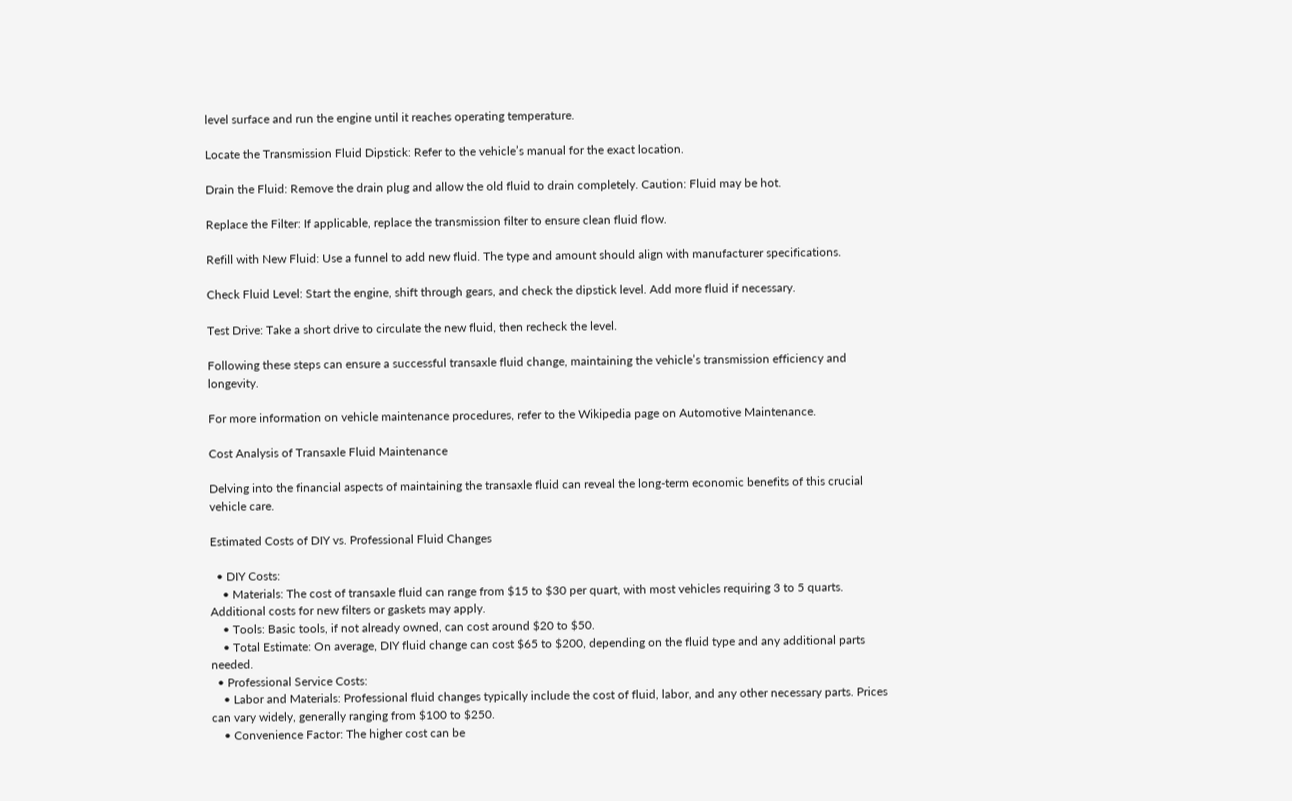level surface and run the engine until it reaches operating temperature.

Locate the Transmission Fluid Dipstick: Refer to the vehicle’s manual for the exact location.

Drain the Fluid: Remove the drain plug and allow the old fluid to drain completely. Caution: Fluid may be hot.

Replace the Filter: If applicable, replace the transmission filter to ensure clean fluid flow.

Refill with New Fluid: Use a funnel to add new fluid. The type and amount should align with manufacturer specifications.

Check Fluid Level: Start the engine, shift through gears, and check the dipstick level. Add more fluid if necessary.

Test Drive: Take a short drive to circulate the new fluid, then recheck the level.

Following these steps can ensure a successful transaxle fluid change, maintaining the vehicle’s transmission efficiency and longevity.

For more information on vehicle maintenance procedures, refer to the Wikipedia page on Automotive Maintenance.

Cost Analysis of Transaxle Fluid Maintenance

Delving into the financial aspects of maintaining the transaxle fluid can reveal the long-term economic benefits of this crucial vehicle care.

Estimated Costs of DIY vs. Professional Fluid Changes

  • DIY Costs:
    • Materials: The cost of transaxle fluid can range from $15 to $30 per quart, with most vehicles requiring 3 to 5 quarts. Additional costs for new filters or gaskets may apply.
    • Tools: Basic tools, if not already owned, can cost around $20 to $50.
    • Total Estimate: On average, DIY fluid change can cost $65 to $200, depending on the fluid type and any additional parts needed.
  • Professional Service Costs:
    • Labor and Materials: Professional fluid changes typically include the cost of fluid, labor, and any other necessary parts. Prices can vary widely, generally ranging from $100 to $250.
    • Convenience Factor: The higher cost can be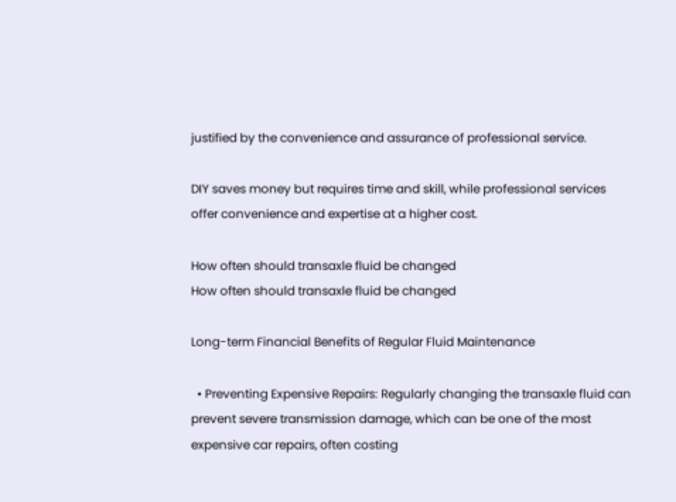justified by the convenience and assurance of professional service.

DIY saves money but requires time and skill, while professional services offer convenience and expertise at a higher cost.

How often should transaxle fluid be changed
How often should transaxle fluid be changed

Long-term Financial Benefits of Regular Fluid Maintenance

  • Preventing Expensive Repairs: Regularly changing the transaxle fluid can prevent severe transmission damage, which can be one of the most expensive car repairs, often costing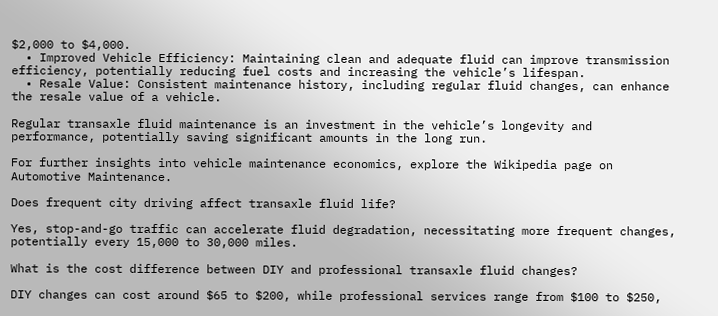$2,000 to $4,000.
  • Improved Vehicle Efficiency: Maintaining clean and adequate fluid can improve transmission efficiency, potentially reducing fuel costs and increasing the vehicle’s lifespan.
  • Resale Value: Consistent maintenance history, including regular fluid changes, can enhance the resale value of a vehicle.

Regular transaxle fluid maintenance is an investment in the vehicle’s longevity and performance, potentially saving significant amounts in the long run.

For further insights into vehicle maintenance economics, explore the Wikipedia page on Automotive Maintenance.

Does frequent city driving affect transaxle fluid life?

Yes, stop-and-go traffic can accelerate fluid degradation, necessitating more frequent changes, potentially every 15,000 to 30,000 miles.

What is the cost difference between DIY and professional transaxle fluid changes?

DIY changes can cost around $65 to $200, while professional services range from $100 to $250,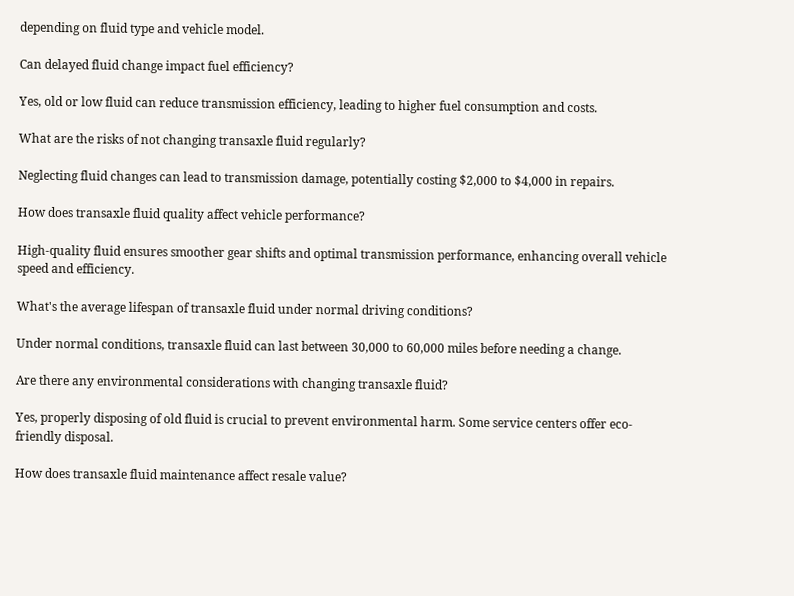depending on fluid type and vehicle model.

Can delayed fluid change impact fuel efficiency?

Yes, old or low fluid can reduce transmission efficiency, leading to higher fuel consumption and costs.

What are the risks of not changing transaxle fluid regularly?

Neglecting fluid changes can lead to transmission damage, potentially costing $2,000 to $4,000 in repairs.

How does transaxle fluid quality affect vehicle performance?

High-quality fluid ensures smoother gear shifts and optimal transmission performance, enhancing overall vehicle speed and efficiency.

What's the average lifespan of transaxle fluid under normal driving conditions?

Under normal conditions, transaxle fluid can last between 30,000 to 60,000 miles before needing a change.

Are there any environmental considerations with changing transaxle fluid?

Yes, properly disposing of old fluid is crucial to prevent environmental harm. Some service centers offer eco-friendly disposal.

How does transaxle fluid maintenance affect resale value?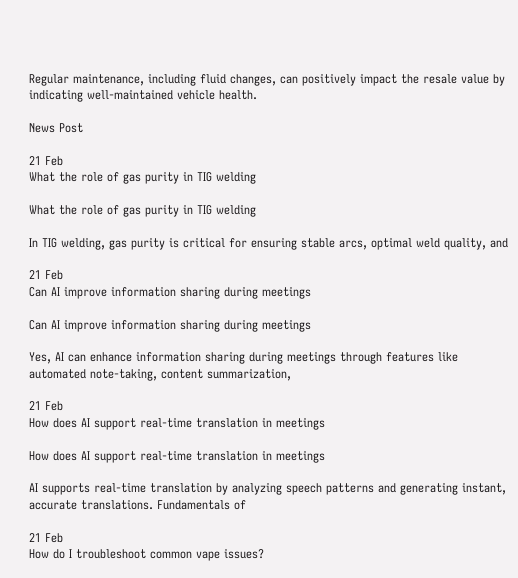Regular maintenance, including fluid changes, can positively impact the resale value by indicating well-maintained vehicle health.

News Post

21 Feb
What the role of gas purity in TIG welding

What the role of gas purity in TIG welding

In TIG welding, gas purity is critical for ensuring stable arcs, optimal weld quality, and

21 Feb
Can AI improve information sharing during meetings

Can AI improve information sharing during meetings

Yes, AI can enhance information sharing during meetings through features like automated note-taking, content summarization,

21 Feb
How does AI support real-time translation in meetings

How does AI support real-time translation in meetings

AI supports real-time translation by analyzing speech patterns and generating instant, accurate translations. Fundamentals of

21 Feb
How do I troubleshoot common vape issues?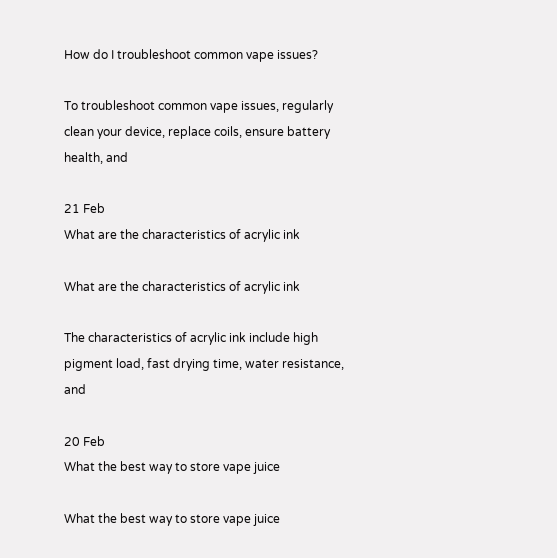How do I troubleshoot common vape issues?

To troubleshoot common vape issues, regularly clean your device, replace coils, ensure battery health, and

21 Feb
What are the characteristics of acrylic ink

What are the characteristics of acrylic ink

The characteristics of acrylic ink include high pigment load, fast drying time, water resistance, and

20 Feb
What the best way to store vape juice

What the best way to store vape juice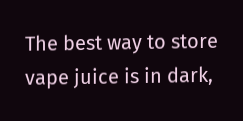The best way to store vape juice is in dark,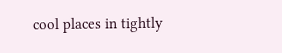cool places in tightly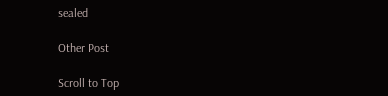sealed

Other Post

Scroll to Top